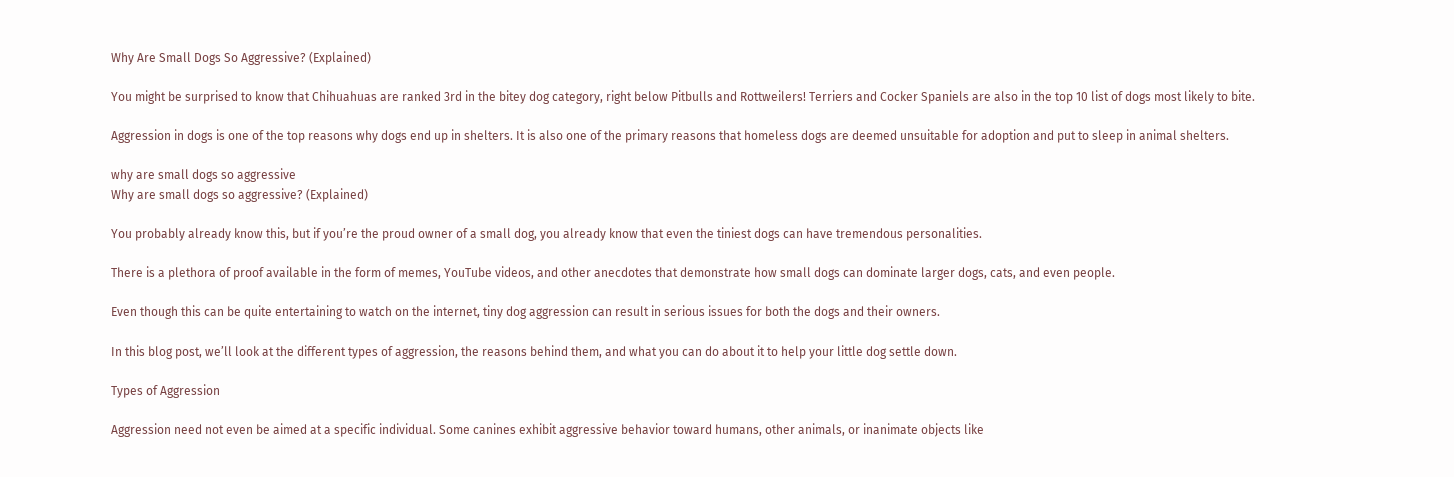Why Are Small Dogs So Aggressive? (Explained)

You might be surprised to know that Chihuahuas are ranked 3rd in the bitey dog category, right below Pitbulls and Rottweilers! Terriers and Cocker Spaniels are also in the top 10 list of dogs most likely to bite.

Aggression in dogs is one of the top reasons why dogs end up in shelters. It is also one of the primary reasons that homeless dogs are deemed unsuitable for adoption and put to sleep in animal shelters.

why are small dogs so aggressive
Why are small dogs so aggressive? (Explained)

You probably already know this, but if you’re the proud owner of a small dog, you already know that even the tiniest dogs can have tremendous personalities.

There is a plethora of proof available in the form of memes, YouTube videos, and other anecdotes that demonstrate how small dogs can dominate larger dogs, cats, and even people.

Even though this can be quite entertaining to watch on the internet, tiny dog aggression can result in serious issues for both the dogs and their owners.

In this blog post, we’ll look at the different types of aggression, the reasons behind them, and what you can do about it to help your little dog settle down.

Types of Aggression

Aggression need not even be aimed at a specific individual. Some canines exhibit aggressive behavior toward humans, other animals, or inanimate objects like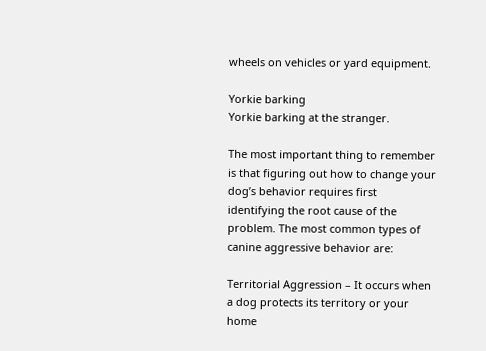wheels on vehicles or yard equipment.

Yorkie barking
Yorkie barking at the stranger.

The most important thing to remember is that figuring out how to change your dog’s behavior requires first identifying the root cause of the problem. The most common types of canine aggressive behavior are:

Territorial Aggression – It occurs when a dog protects its territory or your home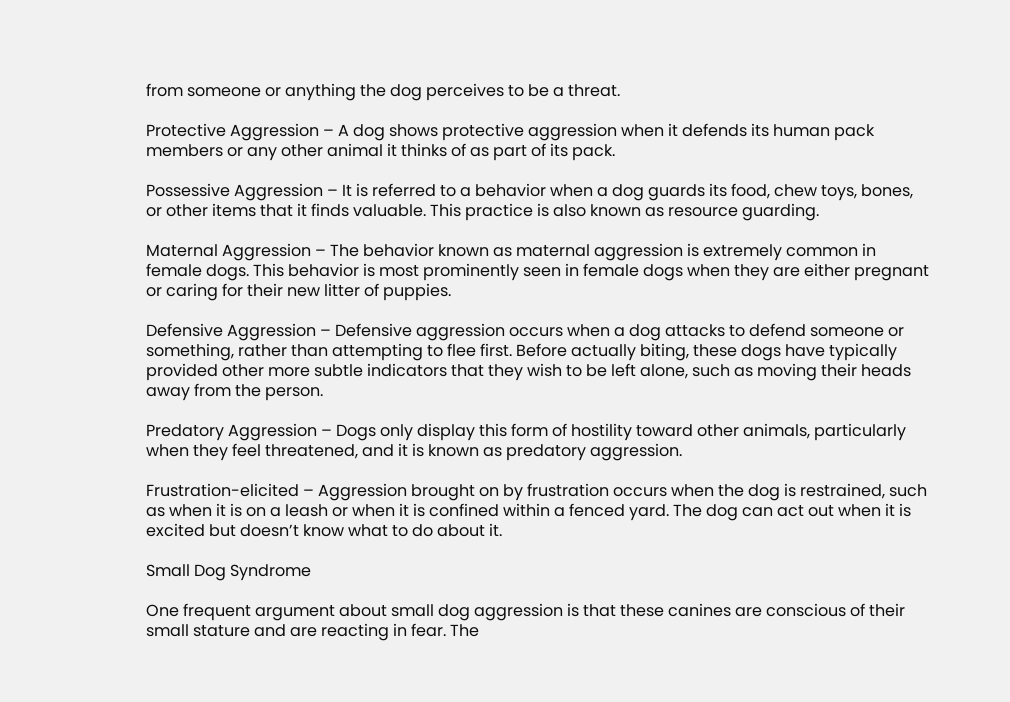from someone or anything the dog perceives to be a threat.

Protective Aggression – A dog shows protective aggression when it defends its human pack members or any other animal it thinks of as part of its pack.

Possessive Aggression – It is referred to a behavior when a dog guards its food, chew toys, bones, or other items that it finds valuable. This practice is also known as resource guarding.

Maternal Aggression – The behavior known as maternal aggression is extremely common in female dogs. This behavior is most prominently seen in female dogs when they are either pregnant or caring for their new litter of puppies.

Defensive Aggression – Defensive aggression occurs when a dog attacks to defend someone or something, rather than attempting to flee first. Before actually biting, these dogs have typically provided other more subtle indicators that they wish to be left alone, such as moving their heads away from the person.

Predatory Aggression – Dogs only display this form of hostility toward other animals, particularly when they feel threatened, and it is known as predatory aggression.

Frustration-elicited – Aggression brought on by frustration occurs when the dog is restrained, such as when it is on a leash or when it is confined within a fenced yard. The dog can act out when it is excited but doesn’t know what to do about it.

Small Dog Syndrome

One frequent argument about small dog aggression is that these canines are conscious of their small stature and are reacting in fear. The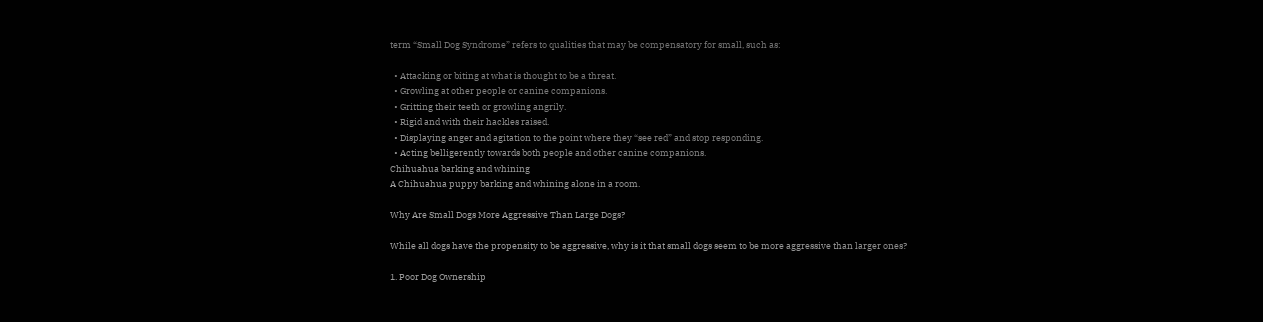term “Small Dog Syndrome” refers to qualities that may be compensatory for small, such as:

  • Attacking or biting at what is thought to be a threat.
  • Growling at other people or canine companions.
  • Gritting their teeth or growling angrily.
  • Rigid and with their hackles raised.
  • Displaying anger and agitation to the point where they “see red” and stop responding.
  • Acting belligerently towards both people and other canine companions.
Chihuahua barking and whining
A Chihuahua puppy barking and whining alone in a room.

Why Are Small Dogs More Aggressive Than Large Dogs?

While all dogs have the propensity to be aggressive, why is it that small dogs seem to be more aggressive than larger ones?

1. Poor Dog Ownership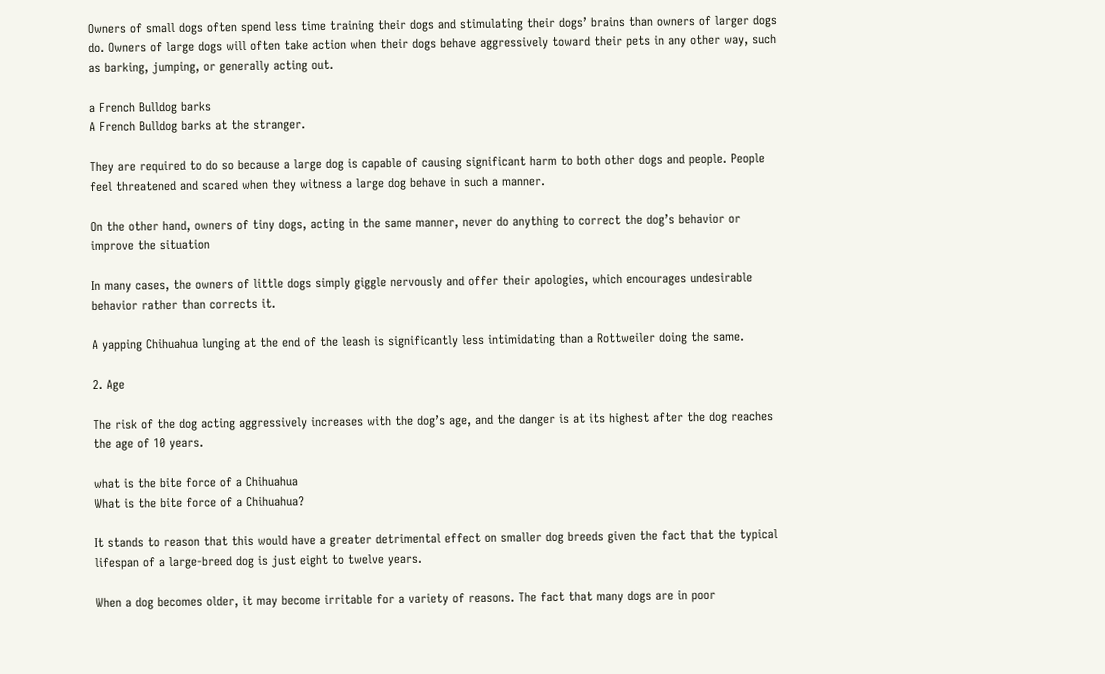Owners of small dogs often spend less time training their dogs and stimulating their dogs’ brains than owners of larger dogs do. Owners of large dogs will often take action when their dogs behave aggressively toward their pets in any other way, such as barking, jumping, or generally acting out.

a French Bulldog barks
A French Bulldog barks at the stranger.

They are required to do so because a large dog is capable of causing significant harm to both other dogs and people. People feel threatened and scared when they witness a large dog behave in such a manner.

On the other hand, owners of tiny dogs, acting in the same manner, never do anything to correct the dog’s behavior or improve the situation

In many cases, the owners of little dogs simply giggle nervously and offer their apologies, which encourages undesirable behavior rather than corrects it.

A yapping Chihuahua lunging at the end of the leash is significantly less intimidating than a Rottweiler doing the same.

2. Age

The risk of the dog acting aggressively increases with the dog’s age, and the danger is at its highest after the dog reaches the age of 10 years.

what is the bite force of a Chihuahua
What is the bite force of a Chihuahua?

It stands to reason that this would have a greater detrimental effect on smaller dog breeds given the fact that the typical lifespan of a large-breed dog is just eight to twelve years.

When a dog becomes older, it may become irritable for a variety of reasons. The fact that many dogs are in poor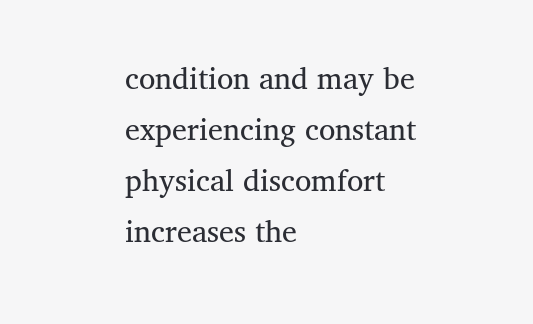condition and may be experiencing constant physical discomfort increases the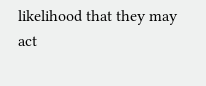likelihood that they may act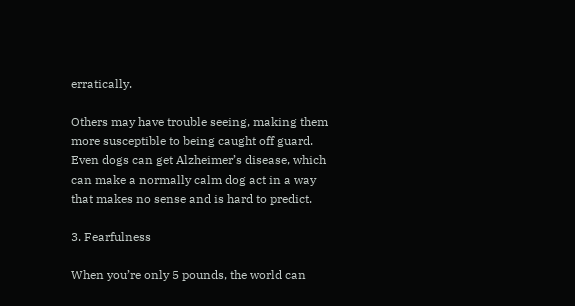erratically.

Others may have trouble seeing, making them more susceptible to being caught off guard. Even dogs can get Alzheimer’s disease, which can make a normally calm dog act in a way that makes no sense and is hard to predict.

3. Fearfulness

When you’re only 5 pounds, the world can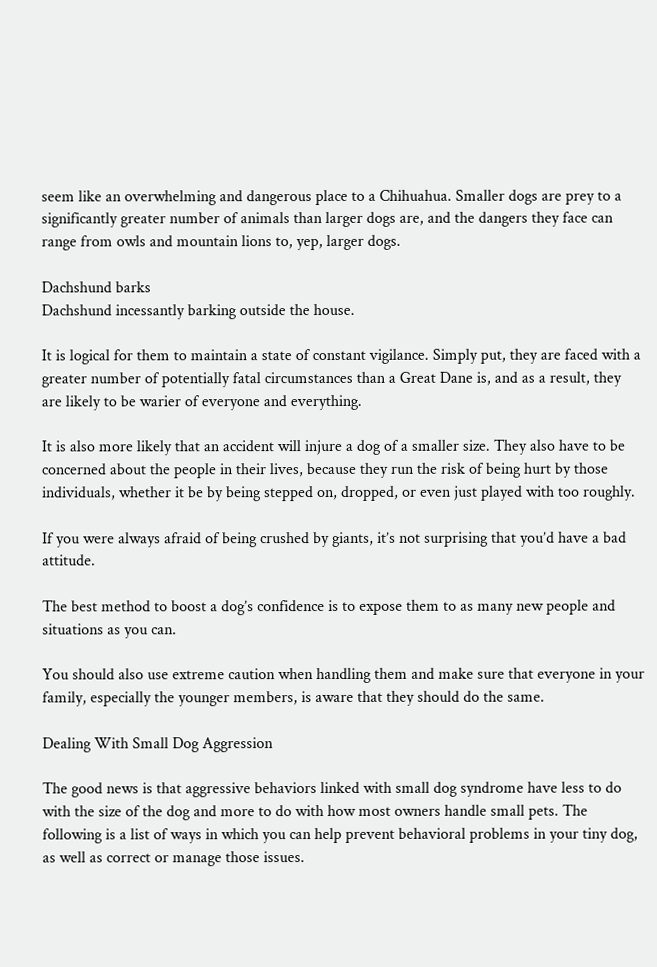seem like an overwhelming and dangerous place to a Chihuahua. Smaller dogs are prey to a significantly greater number of animals than larger dogs are, and the dangers they face can range from owls and mountain lions to, yep, larger dogs.

Dachshund barks
Dachshund incessantly barking outside the house.

It is logical for them to maintain a state of constant vigilance. Simply put, they are faced with a greater number of potentially fatal circumstances than a Great Dane is, and as a result, they are likely to be warier of everyone and everything.

It is also more likely that an accident will injure a dog of a smaller size. They also have to be concerned about the people in their lives, because they run the risk of being hurt by those individuals, whether it be by being stepped on, dropped, or even just played with too roughly.

If you were always afraid of being crushed by giants, it’s not surprising that you’d have a bad attitude.

The best method to boost a dog’s confidence is to expose them to as many new people and situations as you can.

You should also use extreme caution when handling them and make sure that everyone in your family, especially the younger members, is aware that they should do the same.

Dealing With Small Dog Aggression

The good news is that aggressive behaviors linked with small dog syndrome have less to do with the size of the dog and more to do with how most owners handle small pets. The following is a list of ways in which you can help prevent behavioral problems in your tiny dog, as well as correct or manage those issues.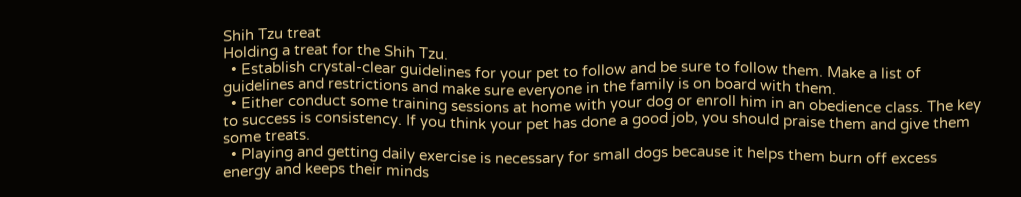Shih Tzu treat
Holding a treat for the Shih Tzu.
  • Establish crystal-clear guidelines for your pet to follow and be sure to follow them. Make a list of guidelines and restrictions and make sure everyone in the family is on board with them.
  • Either conduct some training sessions at home with your dog or enroll him in an obedience class. The key to success is consistency. If you think your pet has done a good job, you should praise them and give them some treats.
  • Playing and getting daily exercise is necessary for small dogs because it helps them burn off excess energy and keeps their minds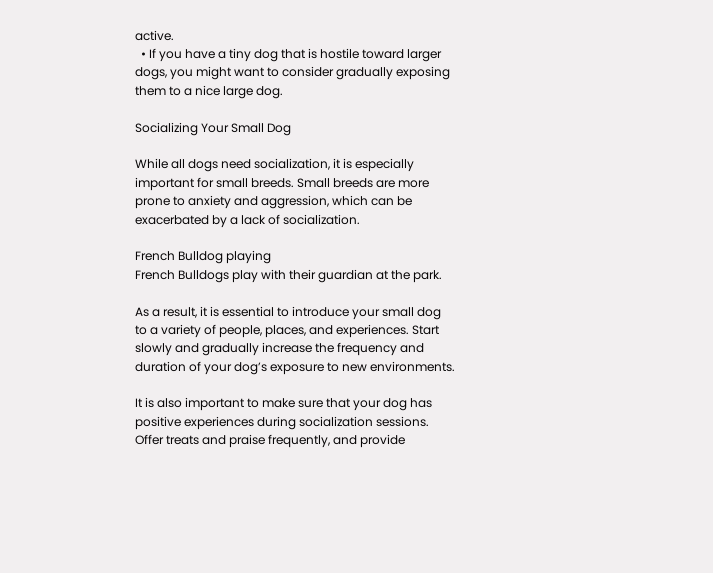active.
  • If you have a tiny dog that is hostile toward larger dogs, you might want to consider gradually exposing them to a nice large dog.

Socializing Your Small Dog

While all dogs need socialization, it is especially important for small breeds. Small breeds are more prone to anxiety and aggression, which can be exacerbated by a lack of socialization.

French Bulldog playing
French Bulldogs play with their guardian at the park.

As a result, it is essential to introduce your small dog to a variety of people, places, and experiences. Start slowly and gradually increase the frequency and duration of your dog’s exposure to new environments.

It is also important to make sure that your dog has positive experiences during socialization sessions. Offer treats and praise frequently, and provide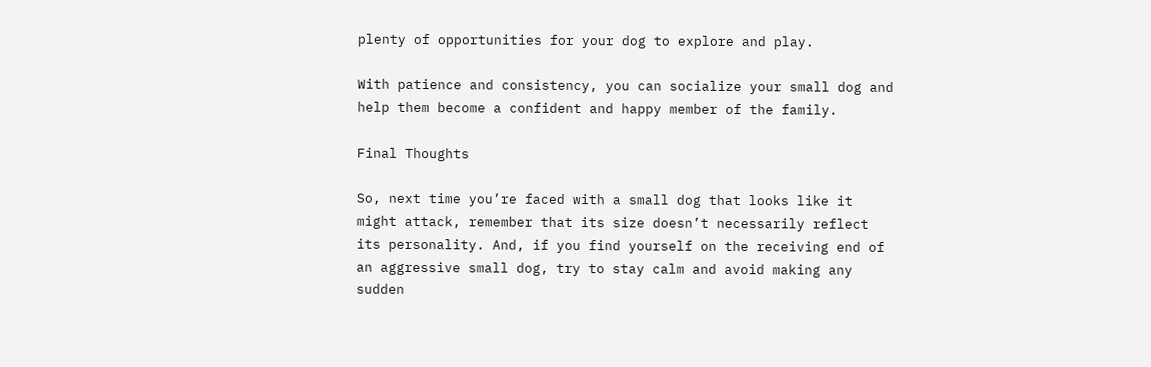plenty of opportunities for your dog to explore and play.

With patience and consistency, you can socialize your small dog and help them become a confident and happy member of the family.

Final Thoughts

So, next time you’re faced with a small dog that looks like it might attack, remember that its size doesn’t necessarily reflect its personality. And, if you find yourself on the receiving end of an aggressive small dog, try to stay calm and avoid making any sudden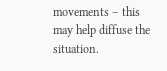movements – this may help diffuse the situation.